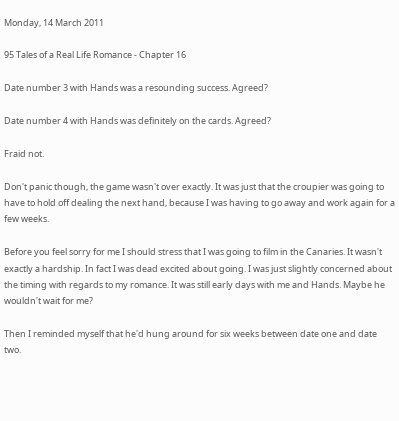Monday, 14 March 2011

95 Tales of a Real Life Romance - Chapter 16

Date number 3 with Hands was a resounding success. Agreed?

Date number 4 with Hands was definitely on the cards. Agreed?

Fraid not.

Don't panic though, the game wasn't over exactly. It was just that the croupier was going to have to hold off dealing the next hand, because I was having to go away and work again for a few weeks.

Before you feel sorry for me I should stress that I was going to film in the Canaries. It wasn't exactly a hardship. In fact I was dead excited about going. I was just slightly concerned about the timing with regards to my romance. It was still early days with me and Hands. Maybe he wouldn't wait for me?

Then I reminded myself that he'd hung around for six weeks between date one and date two.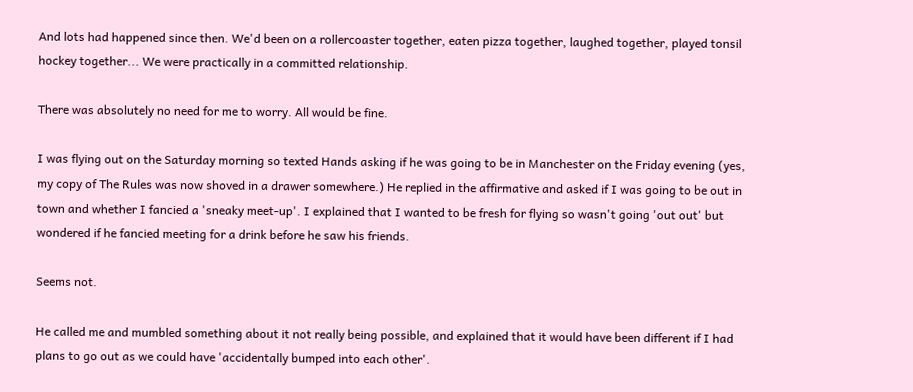And lots had happened since then. We'd been on a rollercoaster together, eaten pizza together, laughed together, played tonsil hockey together... We were practically in a committed relationship.

There was absolutely no need for me to worry. All would be fine.

I was flying out on the Saturday morning so texted Hands asking if he was going to be in Manchester on the Friday evening (yes, my copy of The Rules was now shoved in a drawer somewhere.) He replied in the affirmative and asked if I was going to be out in town and whether I fancied a 'sneaky meet-up'. I explained that I wanted to be fresh for flying so wasn't going 'out out' but wondered if he fancied meeting for a drink before he saw his friends.

Seems not.

He called me and mumbled something about it not really being possible, and explained that it would have been different if I had plans to go out as we could have 'accidentally bumped into each other'.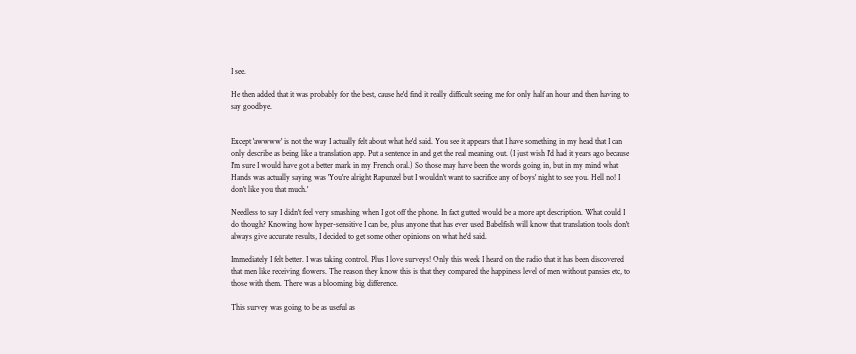I see.

He then added that it was probably for the best, cause he'd find it really difficult seeing me for only half an hour and then having to say goodbye.


Except 'awwww' is not the way I actually felt about what he'd said. You see it appears that I have something in my head that I can only describe as being like a translation app. Put a sentence in and get the real meaning out. (I just wish I'd had it years ago because I'm sure I would have got a better mark in my French oral.) So those may have been the words going in, but in my mind what Hands was actually saying was 'You're alright Rapunzel but I wouldn't want to sacrifice any of boys' night to see you. Hell no! I don't like you that much.'

Needless to say I didn't feel very smashing when I got off the phone. In fact gutted would be a more apt description. What could I do though? Knowing how hyper-sensitive I can be, plus anyone that has ever used Babelfish will know that translation tools don't always give accurate results, I decided to get some other opinions on what he'd said.

Immediately I felt better. I was taking control. Plus I love surveys! Only this week I heard on the radio that it has been discovered that men like receiving flowers. The reason they know this is that they compared the happiness level of men without pansies etc, to those with them. There was a blooming big difference.

This survey was going to be as useful as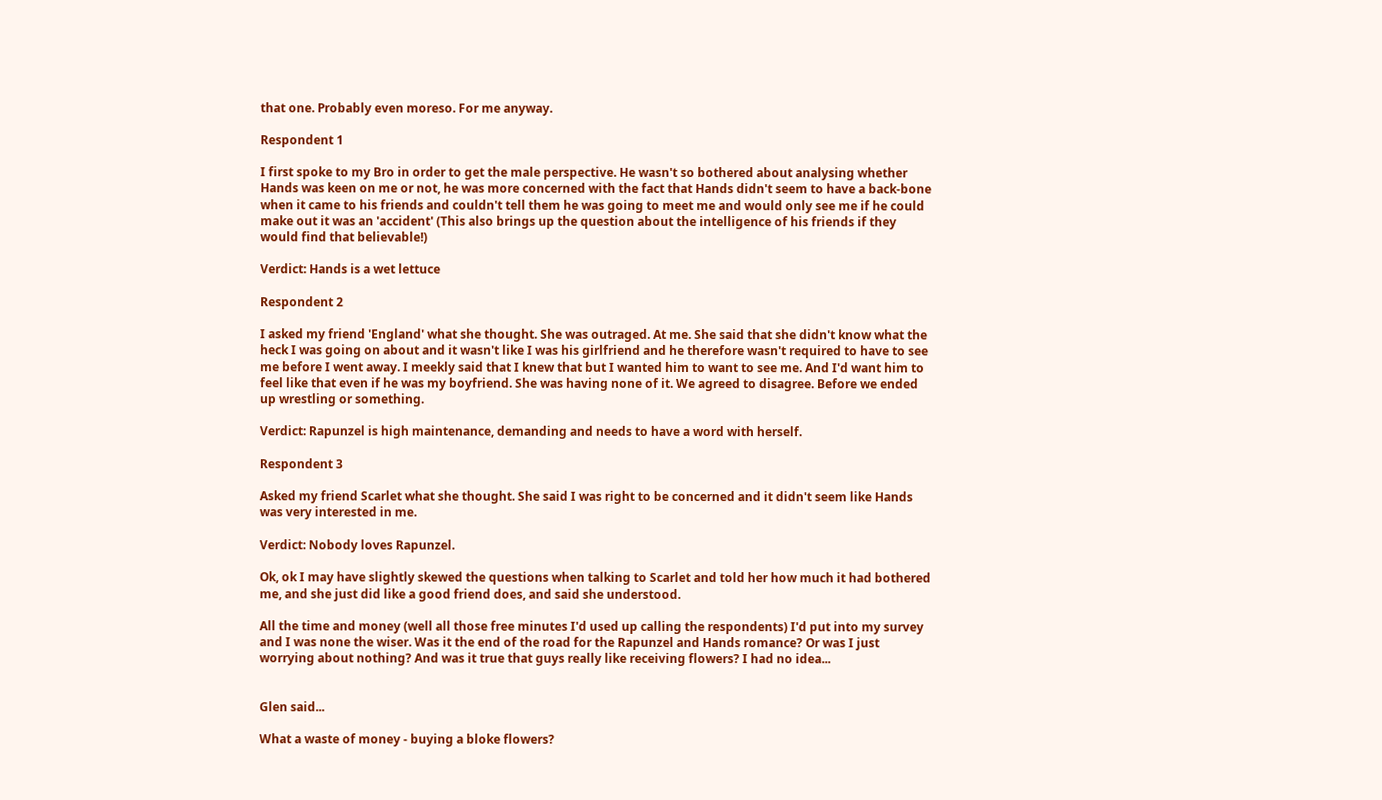that one. Probably even moreso. For me anyway.

Respondent 1

I first spoke to my Bro in order to get the male perspective. He wasn't so bothered about analysing whether Hands was keen on me or not, he was more concerned with the fact that Hands didn't seem to have a back-bone when it came to his friends and couldn't tell them he was going to meet me and would only see me if he could make out it was an 'accident' (This also brings up the question about the intelligence of his friends if they would find that believable!)

Verdict: Hands is a wet lettuce

Respondent 2

I asked my friend 'England' what she thought. She was outraged. At me. She said that she didn't know what the heck I was going on about and it wasn't like I was his girlfriend and he therefore wasn't required to have to see me before I went away. I meekly said that I knew that but I wanted him to want to see me. And I'd want him to feel like that even if he was my boyfriend. She was having none of it. We agreed to disagree. Before we ended up wrestling or something.

Verdict: Rapunzel is high maintenance, demanding and needs to have a word with herself.

Respondent 3

Asked my friend Scarlet what she thought. She said I was right to be concerned and it didn't seem like Hands was very interested in me.

Verdict: Nobody loves Rapunzel.

Ok, ok I may have slightly skewed the questions when talking to Scarlet and told her how much it had bothered me, and she just did like a good friend does, and said she understood.

All the time and money (well all those free minutes I'd used up calling the respondents) I'd put into my survey and I was none the wiser. Was it the end of the road for the Rapunzel and Hands romance? Or was I just worrying about nothing? And was it true that guys really like receiving flowers? I had no idea...


Glen said...

What a waste of money - buying a bloke flowers?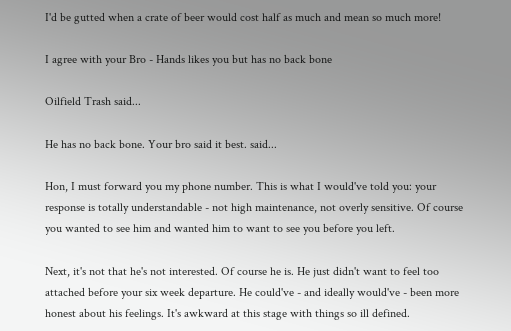I'd be gutted when a crate of beer would cost half as much and mean so much more!

I agree with your Bro - Hands likes you but has no back bone

Oilfield Trash said...

He has no back bone. Your bro said it best. said...

Hon, I must forward you my phone number. This is what I would've told you: your response is totally understandable - not high maintenance, not overly sensitive. Of course you wanted to see him and wanted him to want to see you before you left.

Next, it's not that he's not interested. Of course he is. He just didn't want to feel too attached before your six week departure. He could've - and ideally would've - been more honest about his feelings. It's awkward at this stage with things so ill defined.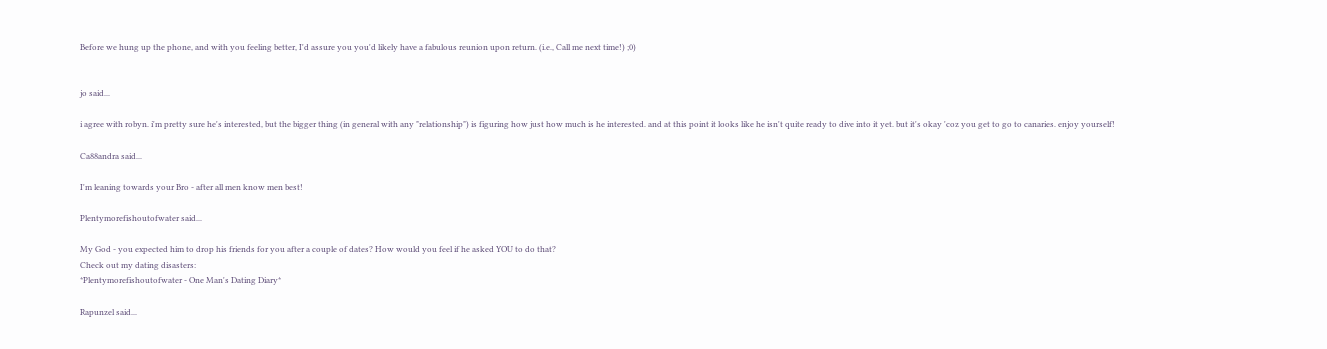Before we hung up the phone, and with you feeling better, I'd assure you you'd likely have a fabulous reunion upon return. (i.e., Call me next time!) ;0)


jo said...

i agree with robyn. i'm pretty sure he's interested, but the bigger thing (in general with any "relationship") is figuring how just how much is he interested. and at this point it looks like he isn't quite ready to dive into it yet. but it's okay 'coz you get to go to canaries. enjoy yourself!

Ca88andra said...

I'm leaning towards your Bro - after all men know men best!

Plentymorefishoutofwater said...

My God - you expected him to drop his friends for you after a couple of dates? How would you feel if he asked YOU to do that?
Check out my dating disasters:
*Plentymorefishoutofwater - One Man's Dating Diary*

Rapunzel said...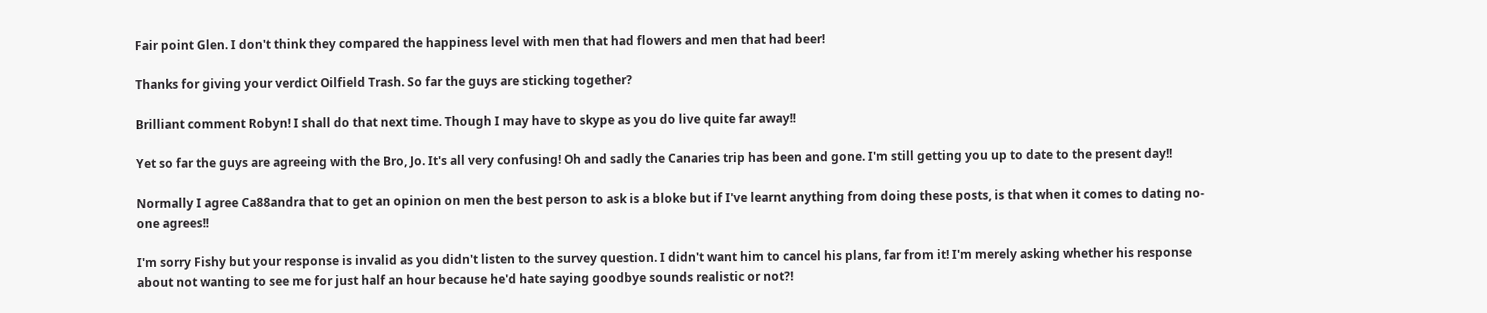Fair point Glen. I don't think they compared the happiness level with men that had flowers and men that had beer!

Thanks for giving your verdict Oilfield Trash. So far the guys are sticking together?

Brilliant comment Robyn! I shall do that next time. Though I may have to skype as you do live quite far away!!

Yet so far the guys are agreeing with the Bro, Jo. It's all very confusing! Oh and sadly the Canaries trip has been and gone. I'm still getting you up to date to the present day!!

Normally I agree Ca88andra that to get an opinion on men the best person to ask is a bloke but if I've learnt anything from doing these posts, is that when it comes to dating no-one agrees!!

I'm sorry Fishy but your response is invalid as you didn't listen to the survey question. I didn't want him to cancel his plans, far from it! I'm merely asking whether his response about not wanting to see me for just half an hour because he'd hate saying goodbye sounds realistic or not?!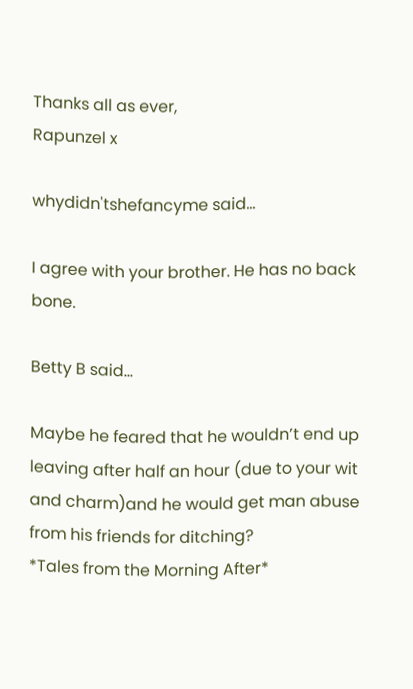Thanks all as ever,
Rapunzel x

whydidn'tshefancyme said...

I agree with your brother. He has no back bone.

Betty B said...

Maybe he feared that he wouldn’t end up leaving after half an hour (due to your wit and charm)and he would get man abuse from his friends for ditching?
*Tales from the Morning After*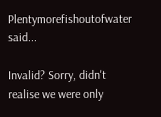Plentymorefishoutofwater said...

Invalid? Sorry, didn't realise we were only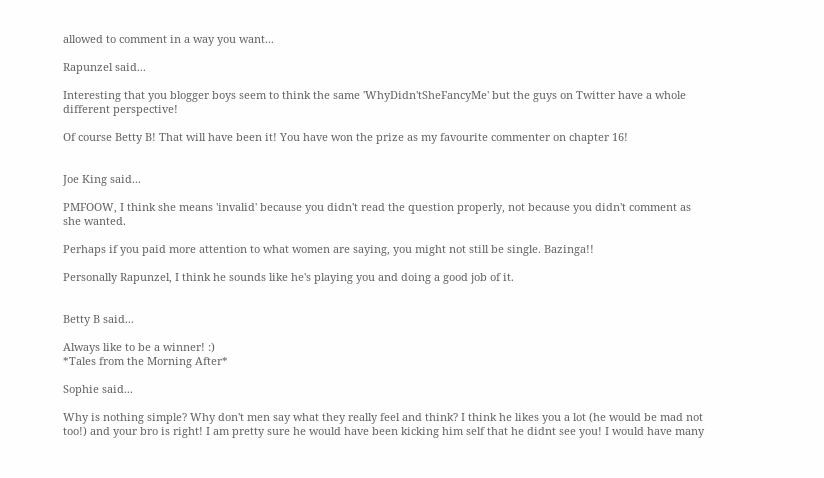allowed to comment in a way you want...

Rapunzel said...

Interesting that you blogger boys seem to think the same 'WhyDidn'tSheFancyMe' but the guys on Twitter have a whole different perspective!

Of course Betty B! That will have been it! You have won the prize as my favourite commenter on chapter 16!


Joe King said...

PMFOOW, I think she means 'invalid' because you didn't read the question properly, not because you didn't comment as she wanted.

Perhaps if you paid more attention to what women are saying, you might not still be single. Bazinga!!

Personally Rapunzel, I think he sounds like he's playing you and doing a good job of it.


Betty B said...

Always like to be a winner! :)
*Tales from the Morning After*

Sophie said...

Why is nothing simple? Why don't men say what they really feel and think? I think he likes you a lot (he would be mad not too!) and your bro is right! I am pretty sure he would have been kicking him self that he didnt see you! I would have many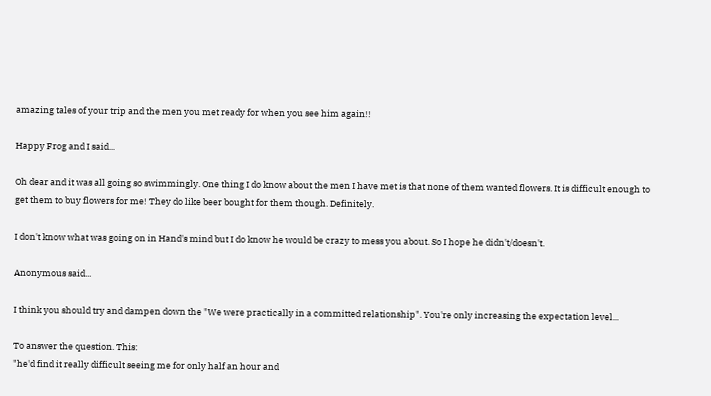amazing tales of your trip and the men you met ready for when you see him again!!

Happy Frog and I said...

Oh dear and it was all going so swimmingly. One thing I do know about the men I have met is that none of them wanted flowers. It is difficult enough to get them to buy flowers for me! They do like beer bought for them though. Definitely.

I don't know what was going on in Hand's mind but I do know he would be crazy to mess you about. So I hope he didn't/doesn't.

Anonymous said...

I think you should try and dampen down the "We were practically in a committed relationship". You're only increasing the expectation level...

To answer the question. This:
"he'd find it really difficult seeing me for only half an hour and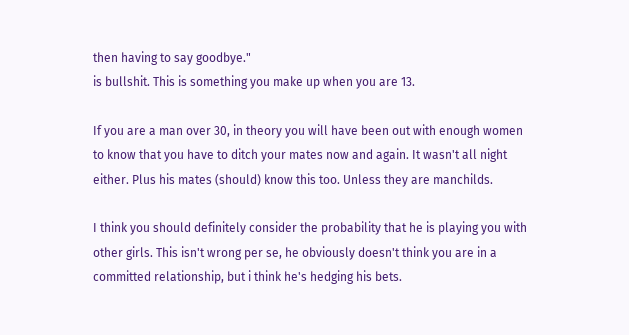then having to say goodbye."
is bullshit. This is something you make up when you are 13.

If you are a man over 30, in theory you will have been out with enough women to know that you have to ditch your mates now and again. It wasn't all night either. Plus his mates (should) know this too. Unless they are manchilds.

I think you should definitely consider the probability that he is playing you with other girls. This isn't wrong per se, he obviously doesn't think you are in a committed relationship, but i think he's hedging his bets.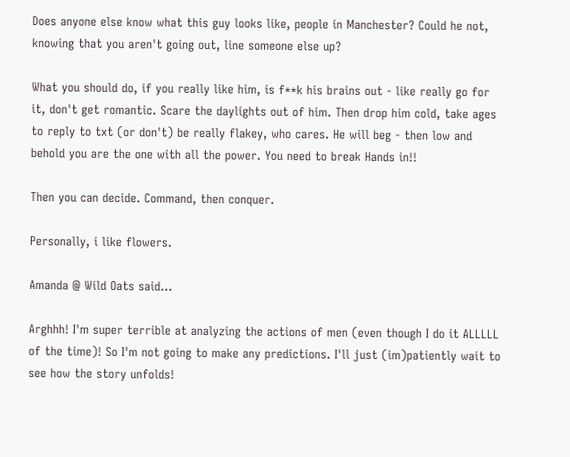Does anyone else know what this guy looks like, people in Manchester? Could he not, knowing that you aren't going out, line someone else up?

What you should do, if you really like him, is f**k his brains out - like really go for it, don't get romantic. Scare the daylights out of him. Then drop him cold, take ages to reply to txt (or don't) be really flakey, who cares. He will beg - then low and behold you are the one with all the power. You need to break Hands in!!

Then you can decide. Command, then conquer.

Personally, i like flowers.

Amanda @ Wild Oats said...

Arghhh! I'm super terrible at analyzing the actions of men (even though I do it ALLLLL of the time)! So I'm not going to make any predictions. I'll just (im)patiently wait to see how the story unfolds!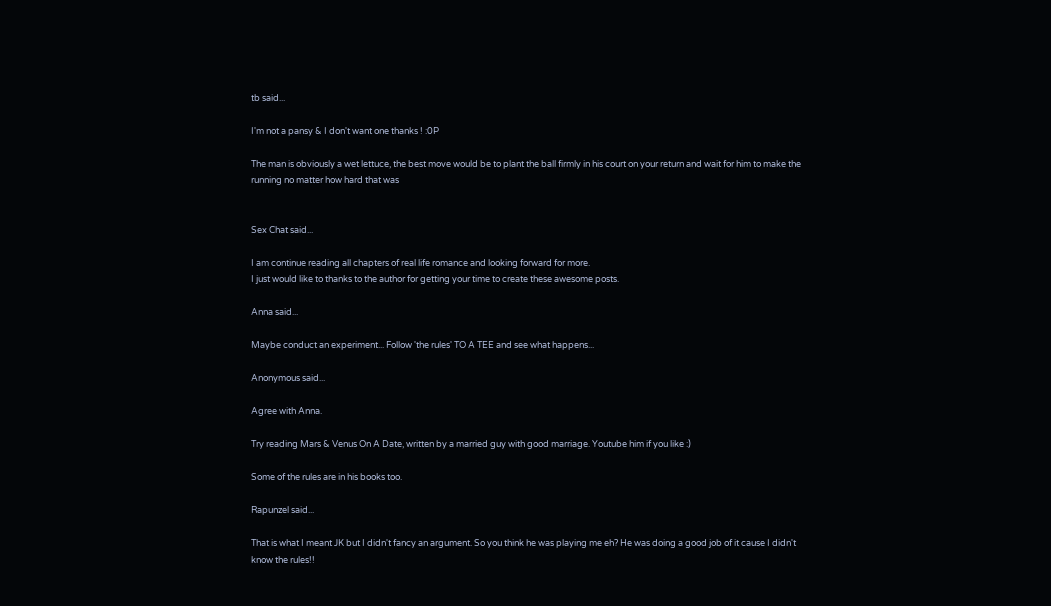tb said...

I'm not a pansy & I don't want one thanks ! :0P

The man is obviously a wet lettuce, the best move would be to plant the ball firmly in his court on your return and wait for him to make the running no matter how hard that was


Sex Chat said...

I am continue reading all chapters of real life romance and looking forward for more.
I just would like to thanks to the author for getting your time to create these awesome posts.

Anna said...

Maybe conduct an experiment... Follow 'the rules' TO A TEE and see what happens...

Anonymous said...

Agree with Anna.

Try reading Mars & Venus On A Date, written by a married guy with good marriage. Youtube him if you like :)

Some of the rules are in his books too.

Rapunzel said...

That is what I meant JK but I didn't fancy an argument. So you think he was playing me eh? He was doing a good job of it cause I didn't know the rules!!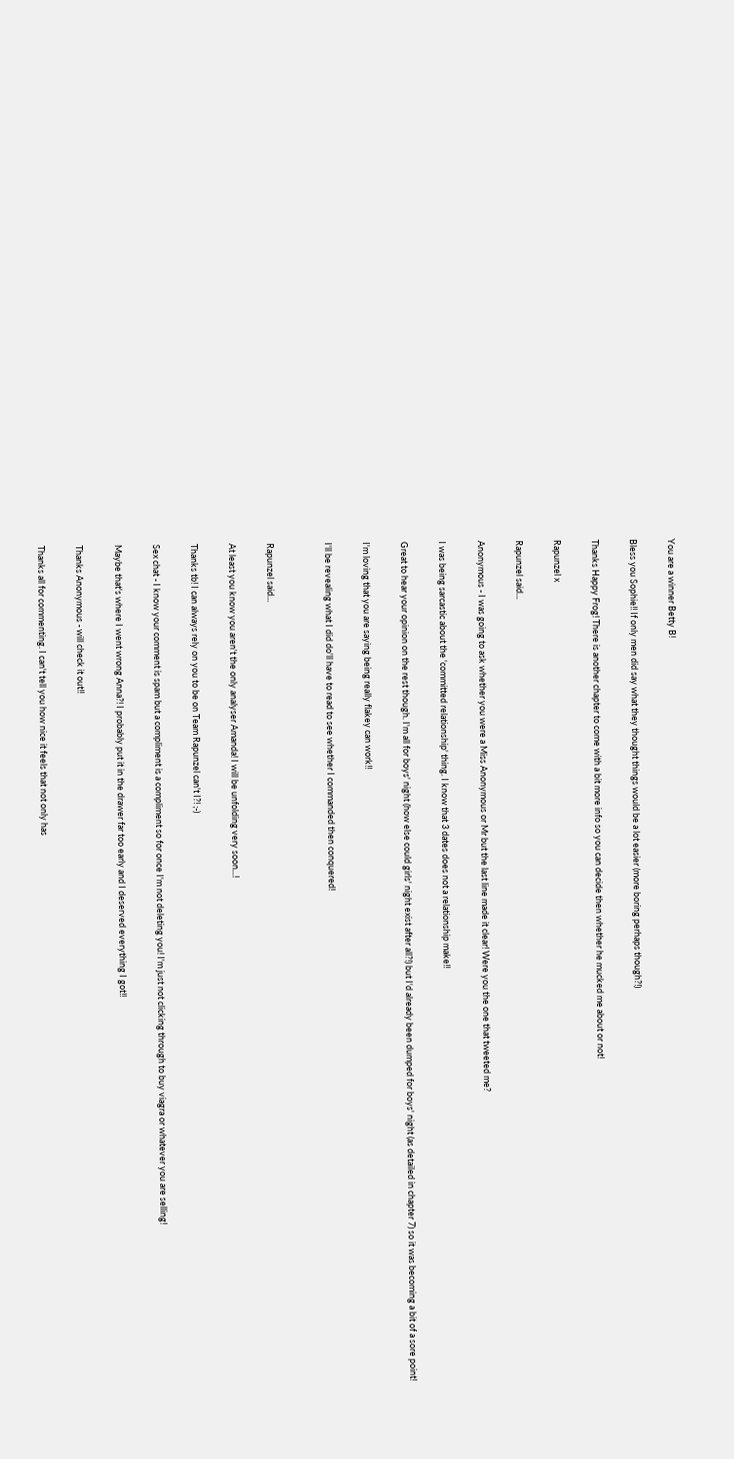You are a winner Betty B!

Bless you Sophie!! If only men did say what they thought things would be a lot easier (more boring perhaps though?!)

Thanks Happy Frog! There is another chapter to come with a bit more info so you can decide then whether he mucked me about or not!

Rapunzel x

Rapunzel said...

Anonymous - I was going to ask whether you were a Miss Anonymous or Mr but the last line made it clear! Were you the one that tweeted me?

I was being sarcastic about the 'committed relationship' thing. I know that 3 dates does not a relationship make!!

Great to hear your opinion on the rest though. I'm all for boys' night (how else could girls' night exist after all?!) but I'd already been dumped for boys' night (as detailed in chapter 7) so it was becoming a bit of a sore point!

I'm loving that you are saying being really flakey can work!!

I'll be revealing what I did do'll have to read to see whether I commanded then conquered!


Rapunzel said...

At least you know you aren't the only analyser Amanda! I will be unfolding very soon...!

Thanks tb! I can always rely on you to be on Team Rapunzel can't I?! ;-)

Sex chat - I know your comment is spam but a compliment is a compliment so for once I'm not deleting you! I'm just not clicking through to buy viagra or whatever you are selling!

Maybe that's where I went wrong Anna?! I probably put it in the drawer far too early and I deserved everything I got!!

Thanks Anonymous - will check it out!!

Thanks all for commenting. I can't tell you how nice it feels that not only has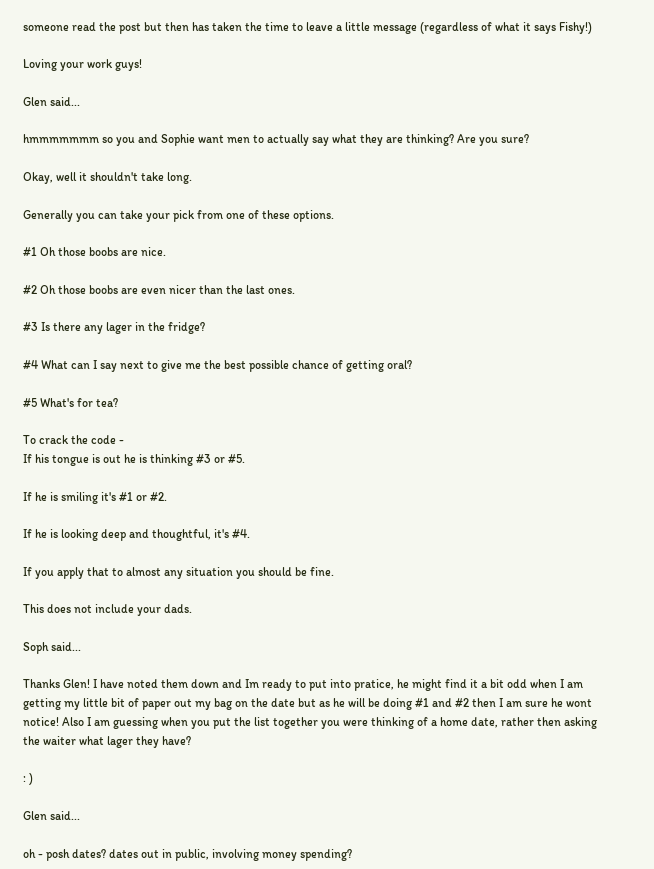someone read the post but then has taken the time to leave a little message (regardless of what it says Fishy!)

Loving your work guys!

Glen said...

hmmmmmmm so you and Sophie want men to actually say what they are thinking? Are you sure?

Okay, well it shouldn't take long.

Generally you can take your pick from one of these options.

#1 Oh those boobs are nice.

#2 Oh those boobs are even nicer than the last ones.

#3 Is there any lager in the fridge?

#4 What can I say next to give me the best possible chance of getting oral?

#5 What's for tea?

To crack the code -
If his tongue is out he is thinking #3 or #5.

If he is smiling it's #1 or #2.

If he is looking deep and thoughtful, it's #4.

If you apply that to almost any situation you should be fine.

This does not include your dads.

Soph said...

Thanks Glen! I have noted them down and Im ready to put into pratice, he might find it a bit odd when I am getting my little bit of paper out my bag on the date but as he will be doing #1 and #2 then I am sure he wont notice! Also I am guessing when you put the list together you were thinking of a home date, rather then asking the waiter what lager they have?

: )

Glen said...

oh - posh dates? dates out in public, involving money spending?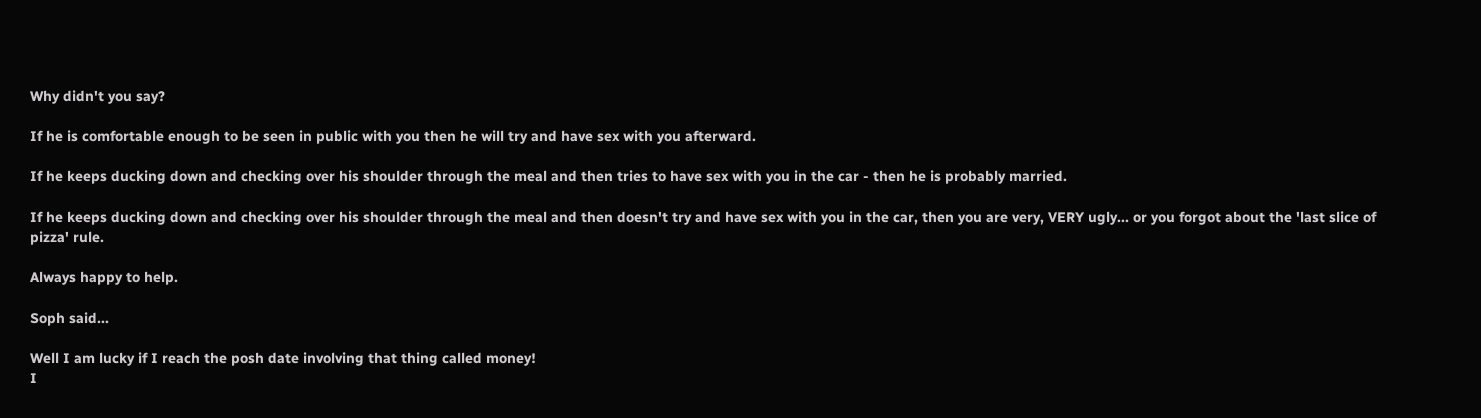Why didn't you say?

If he is comfortable enough to be seen in public with you then he will try and have sex with you afterward.

If he keeps ducking down and checking over his shoulder through the meal and then tries to have sex with you in the car - then he is probably married.

If he keeps ducking down and checking over his shoulder through the meal and then doesn't try and have sex with you in the car, then you are very, VERY ugly... or you forgot about the 'last slice of pizza' rule.

Always happy to help.

Soph said...

Well I am lucky if I reach the posh date involving that thing called money!
I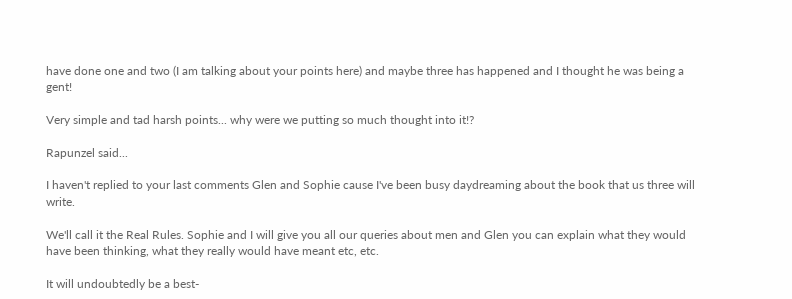have done one and two (I am talking about your points here) and maybe three has happened and I thought he was being a gent!

Very simple and tad harsh points... why were we putting so much thought into it!?

Rapunzel said...

I haven't replied to your last comments Glen and Sophie cause I've been busy daydreaming about the book that us three will write.

We'll call it the Real Rules. Sophie and I will give you all our queries about men and Glen you can explain what they would have been thinking, what they really would have meant etc, etc.

It will undoubtedly be a best-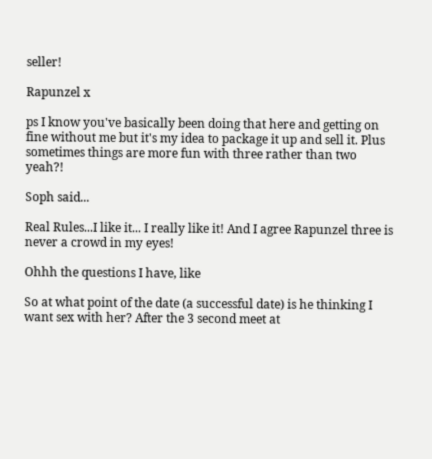seller!

Rapunzel x

ps I know you've basically been doing that here and getting on fine without me but it's my idea to package it up and sell it. Plus sometimes things are more fun with three rather than two yeah?!

Soph said...

Real Rules...I like it... I really like it! And I agree Rapunzel three is never a crowd in my eyes!

Ohhh the questions I have, like

So at what point of the date (a successful date) is he thinking I want sex with her? After the 3 second meet at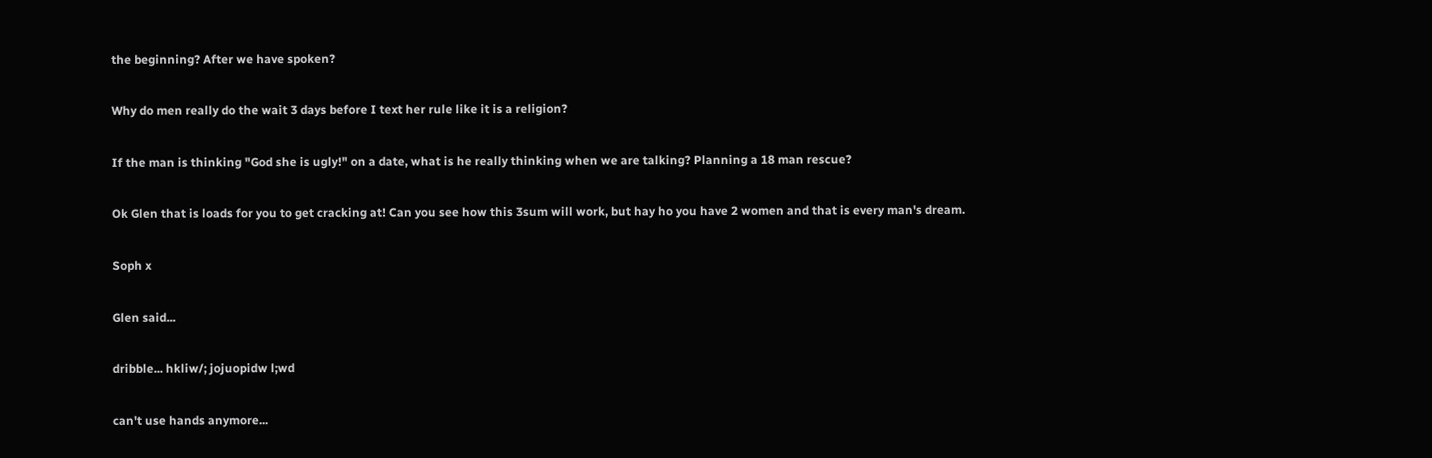the beginning? After we have spoken?

Why do men really do the wait 3 days before I text her rule like it is a religion?

If the man is thinking "God she is ugly!" on a date, what is he really thinking when we are talking? Planning a 18 man rescue?

Ok Glen that is loads for you to get cracking at! Can you see how this 3sum will work, but hay ho you have 2 women and that is every man's dream.

Soph x

Glen said...

dribble... hkliw/; jojuopidw l;wd

can't use hands anymore...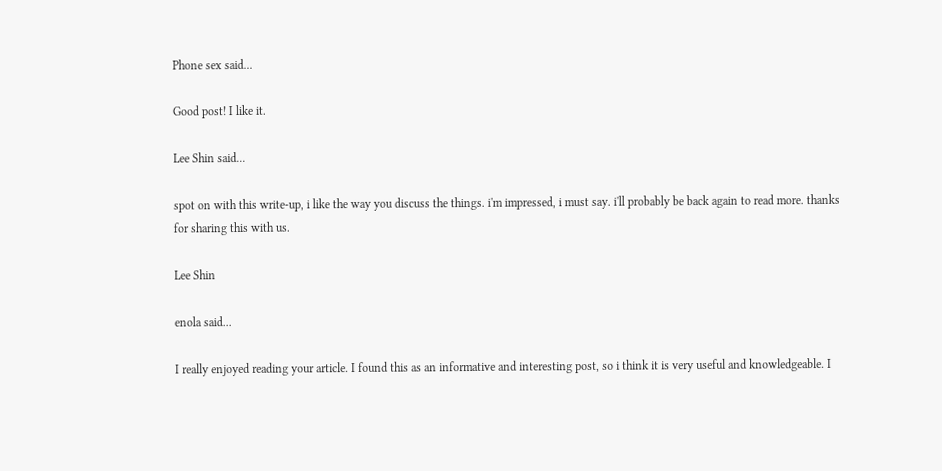Phone sex said...

Good post! I like it.

Lee Shin said...

spot on with this write-up, i like the way you discuss the things. i'm impressed, i must say. i'll probably be back again to read more. thanks for sharing this with us.

Lee Shin

enola said...

I really enjoyed reading your article. I found this as an informative and interesting post, so i think it is very useful and knowledgeable. I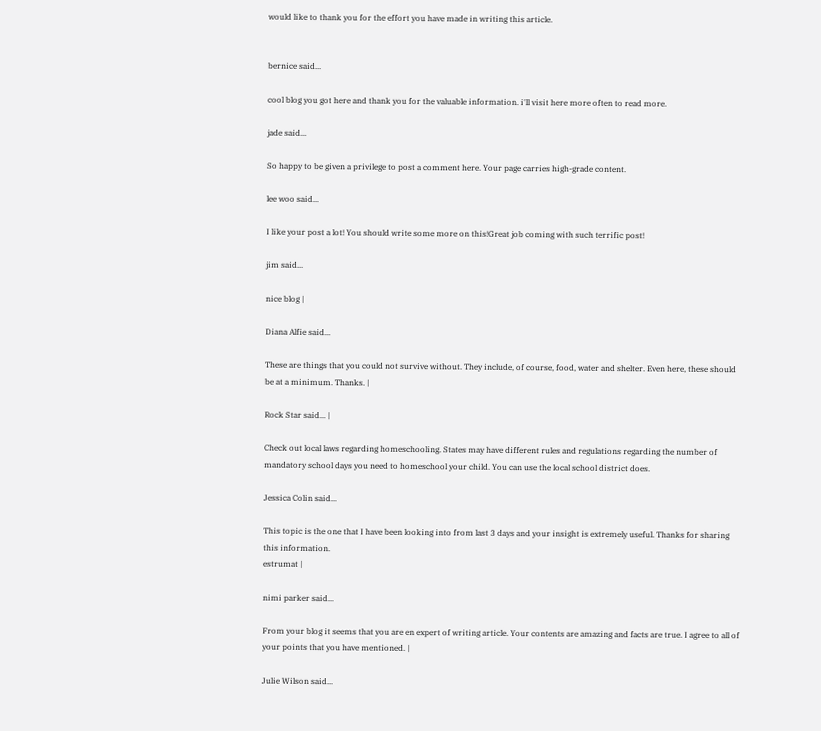would like to thank you for the effort you have made in writing this article.


bernice said...

cool blog you got here and thank you for the valuable information. i'll visit here more often to read more.

jade said...

So happy to be given a privilege to post a comment here. Your page carries high-grade content.

lee woo said...

I like your post a lot! You should write some more on this!Great job coming with such terrific post!

jim said...

nice blog |

Diana Alfie said...

These are things that you could not survive without. They include, of course, food, water and shelter. Even here, these should be at a minimum. Thanks. |

Rock Star said... |

Check out local laws regarding homeschooling. States may have different rules and regulations regarding the number of mandatory school days you need to homeschool your child. You can use the local school district does.

Jessica Colin said...

This topic is the one that I have been looking into from last 3 days and your insight is extremely useful. Thanks for sharing this information.
estrumat |

nimi parker said...

From your blog it seems that you are en expert of writing article. Your contents are amazing and facts are true. I agree to all of your points that you have mentioned. |

Julie Wilson said...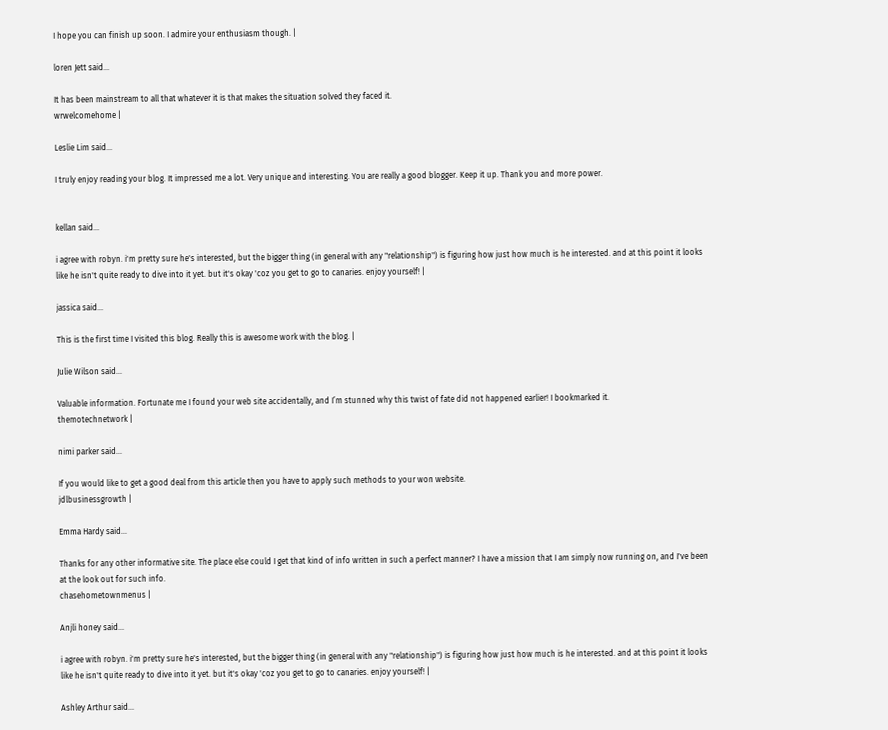I hope you can finish up soon. I admire your enthusiasm though. |

loren Jett said...

It has been mainstream to all that whatever it is that makes the situation solved they faced it.
wrwelcomehome |

Leslie Lim said...

I truly enjoy reading your blog. It impressed me a lot. Very unique and interesting. You are really a good blogger. Keep it up. Thank you and more power.


kellan said...

i agree with robyn. i'm pretty sure he's interested, but the bigger thing (in general with any "relationship") is figuring how just how much is he interested. and at this point it looks like he isn't quite ready to dive into it yet. but it's okay 'coz you get to go to canaries. enjoy yourself! |

jassica said...

This is the first time I visited this blog. Really this is awesome work with the blog. |

Julie Wilson said...

Valuable information. Fortunate me I found your web site accidentally, and I’m stunned why this twist of fate did not happened earlier! I bookmarked it.
themotechnetwork |

nimi parker said...

If you would like to get a good deal from this article then you have to apply such methods to your won website.
jdlbusinessgrowth |

Emma Hardy said...

Thanks for any other informative site. The place else could I get that kind of info written in such a perfect manner? I have a mission that I am simply now running on, and I've been at the look out for such info.
chasehometownmenus |

Anjli honey said...

i agree with robyn. i'm pretty sure he's interested, but the bigger thing (in general with any "relationship") is figuring how just how much is he interested. and at this point it looks like he isn't quite ready to dive into it yet. but it's okay 'coz you get to go to canaries. enjoy yourself! |

Ashley Arthur said...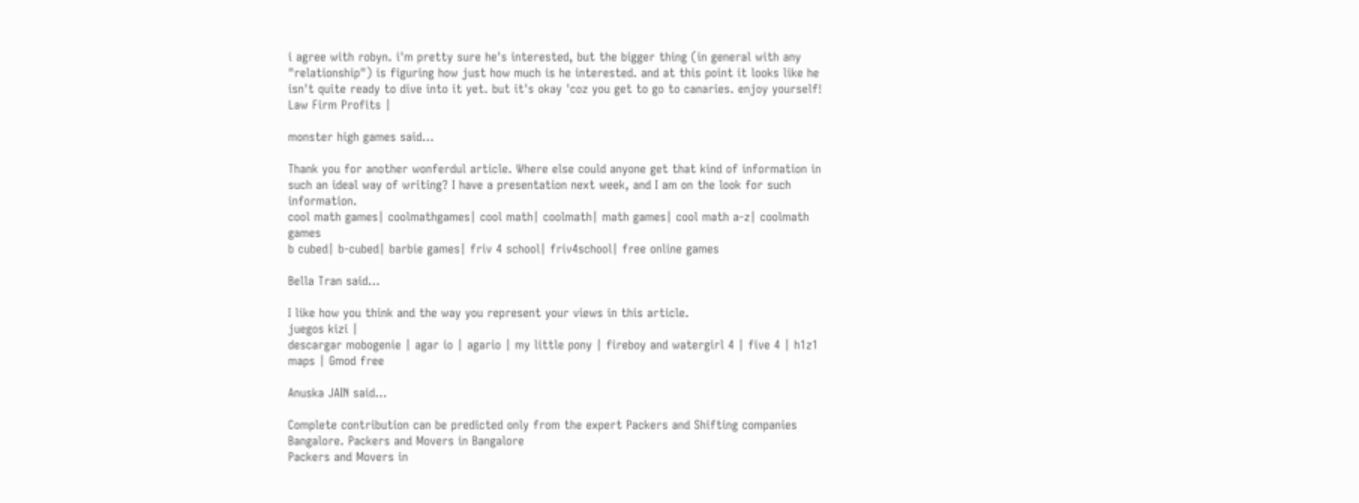i agree with robyn. i'm pretty sure he's interested, but the bigger thing (in general with any "relationship") is figuring how just how much is he interested. and at this point it looks like he isn't quite ready to dive into it yet. but it's okay 'coz you get to go to canaries. enjoy yourself!
Law Firm Profits |

monster high games said...

Thank you for another wonferdul article. Where else could anyone get that kind of information in such an ideal way of writing? I have a presentation next week, and I am on the look for such information.
cool math games| coolmathgames| cool math| coolmath| math games| cool math a-z| coolmath games
b cubed| b-cubed| barbie games| friv 4 school| friv4school| free online games

Bella Tran said...

I like how you think and the way you represent your views in this article.
juegos kizi |
descargar mobogenie | agar io | agario | my little pony | fireboy and watergirl 4 | five 4 | h1z1 maps | Gmod free

Anuska JAIN said...

Complete contribution can be predicted only from the expert Packers and Shifting companies Bangalore. Packers and Movers in Bangalore
Packers and Movers in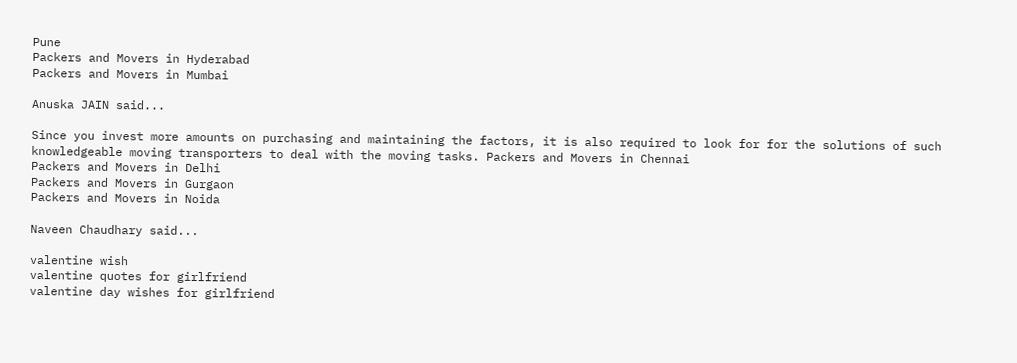Pune
Packers and Movers in Hyderabad
Packers and Movers in Mumbai

Anuska JAIN said...

Since you invest more amounts on purchasing and maintaining the factors, it is also required to look for for the solutions of such knowledgeable moving transporters to deal with the moving tasks. Packers and Movers in Chennai
Packers and Movers in Delhi
Packers and Movers in Gurgaon
Packers and Movers in Noida

Naveen Chaudhary said...

valentine wish
valentine quotes for girlfriend
valentine day wishes for girlfriend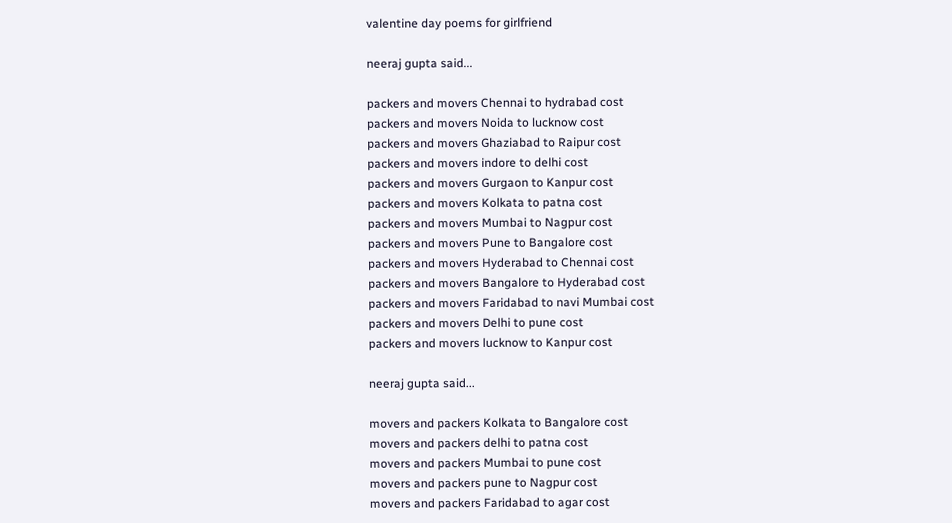valentine day poems for girlfriend

neeraj gupta said...

packers and movers Chennai to hydrabad cost
packers and movers Noida to lucknow cost
packers and movers Ghaziabad to Raipur cost
packers and movers indore to delhi cost
packers and movers Gurgaon to Kanpur cost
packers and movers Kolkata to patna cost
packers and movers Mumbai to Nagpur cost
packers and movers Pune to Bangalore cost
packers and movers Hyderabad to Chennai cost
packers and movers Bangalore to Hyderabad cost
packers and movers Faridabad to navi Mumbai cost
packers and movers Delhi to pune cost
packers and movers lucknow to Kanpur cost

neeraj gupta said...

movers and packers Kolkata to Bangalore cost
movers and packers delhi to patna cost
movers and packers Mumbai to pune cost
movers and packers pune to Nagpur cost
movers and packers Faridabad to agar cost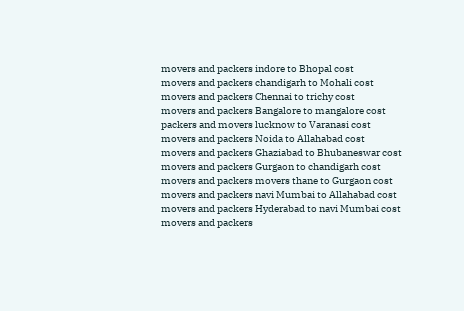movers and packers indore to Bhopal cost
movers and packers chandigarh to Mohali cost
movers and packers Chennai to trichy cost
movers and packers Bangalore to mangalore cost
packers and movers lucknow to Varanasi cost
movers and packers Noida to Allahabad cost
movers and packers Ghaziabad to Bhubaneswar cost
movers and packers Gurgaon to chandigarh cost
movers and packers movers thane to Gurgaon cost
movers and packers navi Mumbai to Allahabad cost
movers and packers Hyderabad to navi Mumbai cost
movers and packers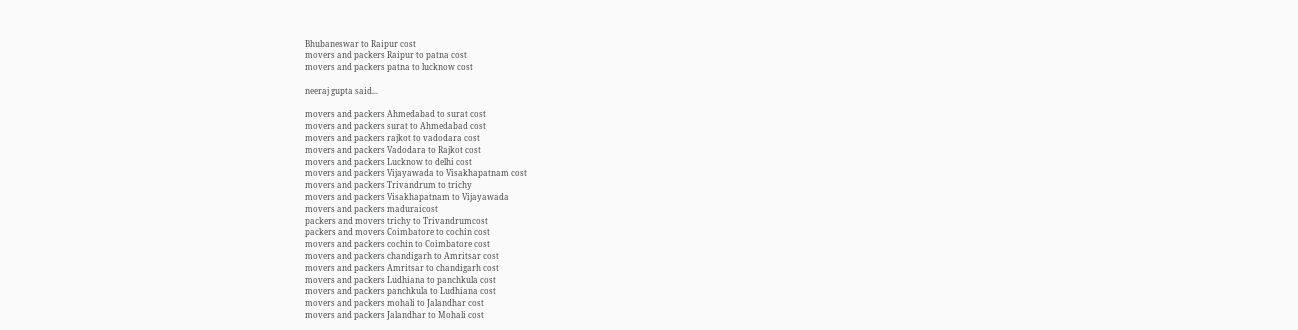Bhubaneswar to Raipur cost
movers and packers Raipur to patna cost
movers and packers patna to lucknow cost

neeraj gupta said...

movers and packers Ahmedabad to surat cost
movers and packers surat to Ahmedabad cost
movers and packers rajkot to vadodara cost
movers and packers Vadodara to Rajkot cost
movers and packers Lucknow to delhi cost
movers and packers Vijayawada to Visakhapatnam cost
movers and packers Trivandrum to trichy
movers and packers Visakhapatnam to Vijayawada
movers and packers maduraicost
packers and movers trichy to Trivandrumcost
packers and movers Coimbatore to cochin cost
movers and packers cochin to Coimbatore cost
movers and packers chandigarh to Amritsar cost
movers and packers Amritsar to chandigarh cost
movers and packers Ludhiana to panchkula cost
movers and packers panchkula to Ludhiana cost
movers and packers mohali to Jalandhar cost
movers and packers Jalandhar to Mohali cost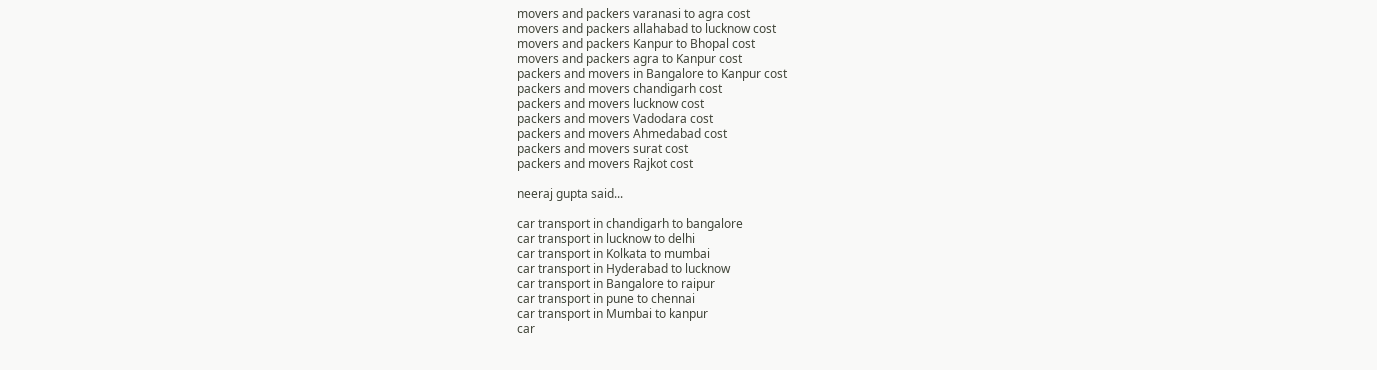movers and packers varanasi to agra cost
movers and packers allahabad to lucknow cost
movers and packers Kanpur to Bhopal cost
movers and packers agra to Kanpur cost
packers and movers in Bangalore to Kanpur cost
packers and movers chandigarh cost
packers and movers lucknow cost
packers and movers Vadodara cost
packers and movers Ahmedabad cost
packers and movers surat cost
packers and movers Rajkot cost

neeraj gupta said...

car transport in chandigarh to bangalore
car transport in lucknow to delhi
car transport in Kolkata to mumbai
car transport in Hyderabad to lucknow
car transport in Bangalore to raipur
car transport in pune to chennai
car transport in Mumbai to kanpur
car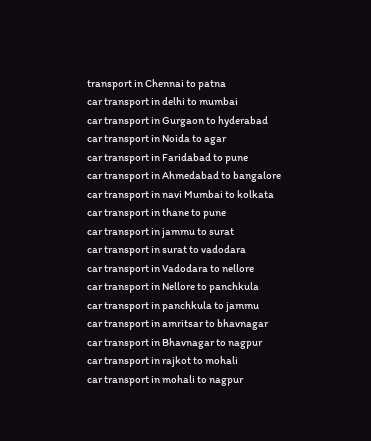transport in Chennai to patna
car transport in delhi to mumbai
car transport in Gurgaon to hyderabad
car transport in Noida to agar
car transport in Faridabad to pune
car transport in Ahmedabad to bangalore
car transport in navi Mumbai to kolkata
car transport in thane to pune
car transport in jammu to surat
car transport in surat to vadodara
car transport in Vadodara to nellore
car transport in Nellore to panchkula
car transport in panchkula to jammu
car transport in amritsar to bhavnagar
car transport in Bhavnagar to nagpur
car transport in rajkot to mohali
car transport in mohali to nagpur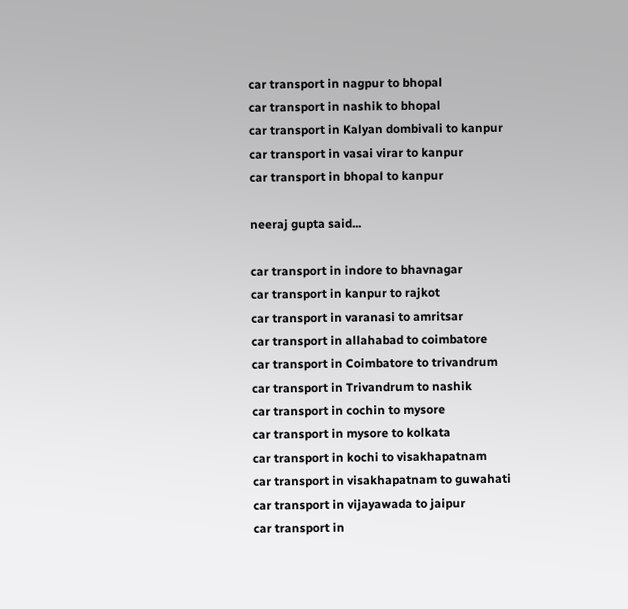car transport in nagpur to bhopal
car transport in nashik to bhopal
car transport in Kalyan dombivali to kanpur
car transport in vasai virar to kanpur
car transport in bhopal to kanpur

neeraj gupta said...

car transport in indore to bhavnagar
car transport in kanpur to rajkot
car transport in varanasi to amritsar
car transport in allahabad to coimbatore
car transport in Coimbatore to trivandrum
car transport in Trivandrum to nashik
car transport in cochin to mysore
car transport in mysore to kolkata
car transport in kochi to visakhapatnam
car transport in visakhapatnam to guwahati
car transport in vijayawada to jaipur
car transport in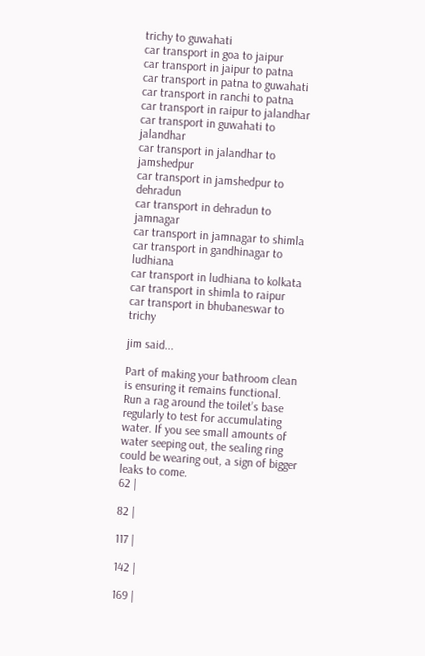trichy to guwahati
car transport in goa to jaipur
car transport in jaipur to patna
car transport in patna to guwahati
car transport in ranchi to patna
car transport in raipur to jalandhar
car transport in guwahati to jalandhar
car transport in jalandhar to jamshedpur
car transport in jamshedpur to dehradun
car transport in dehradun to jamnagar
car transport in jamnagar to shimla
car transport in gandhinagar to ludhiana
car transport in ludhiana to kolkata
car transport in shimla to raipur
car transport in bhubaneswar to trichy

jim said...

Part of making your bathroom clean is ensuring it remains functional. Run a rag around the toilet’s base regularly to test for accumulating water. If you see small amounts of water seeping out, the sealing ring could be wearing out, a sign of bigger leaks to come.
62 |

82 |

117 |

142 |

169 |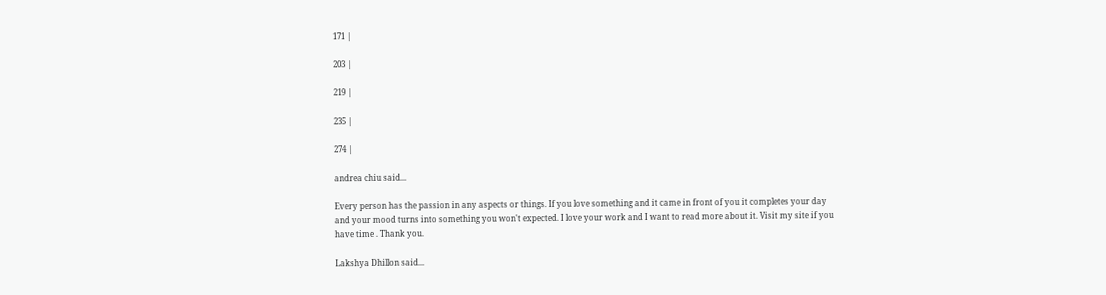171 |

203 |

219 |

235 |

274 |

andrea chiu said...

Every person has the passion in any aspects or things. If you love something and it came in front of you it completes your day and your mood turns into something you won't expected. I love your work and I want to read more about it. Visit my site if you have time . Thank you.

Lakshya Dhillon said...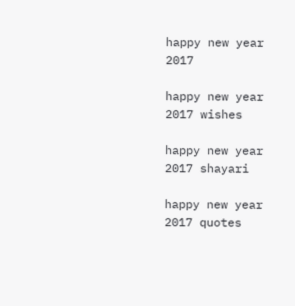happy new year 2017

happy new year 2017 wishes

happy new year 2017 shayari

happy new year 2017 quotes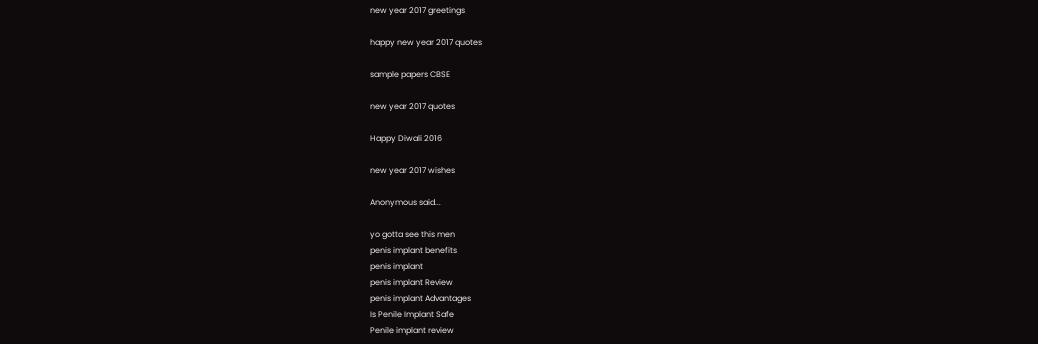new year 2017 greetings

happy new year 2017 quotes

sample papers CBSE

new year 2017 quotes

Happy Diwali 2016

new year 2017 wishes

Anonymous said...

yo gotta see this men
penis implant benefits
penis implant
penis implant Review
penis implant Advantages
Is Penile Implant Safe
Penile implant review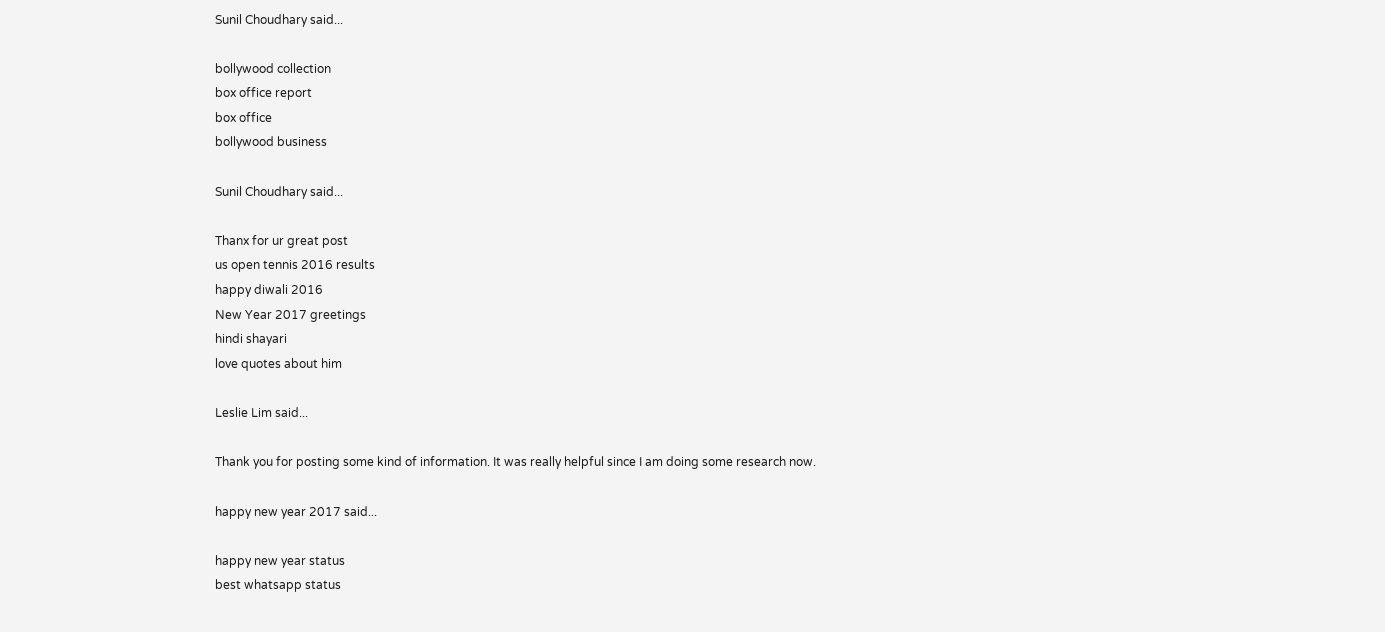Sunil Choudhary said...

bollywood collection
box office report
box office
bollywood business

Sunil Choudhary said...

Thanx for ur great post
us open tennis 2016 results
happy diwali 2016
New Year 2017 greetings
hindi shayari
love quotes about him

Leslie Lim said...

Thank you for posting some kind of information. It was really helpful since I am doing some research now.

happy new year 2017 said...

happy new year status
best whatsapp status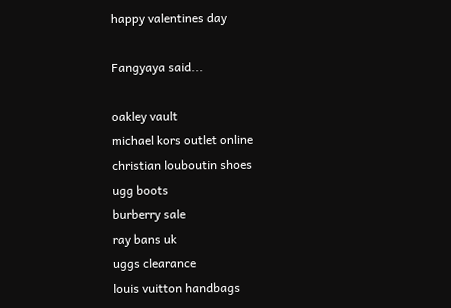happy valentines day

Fangyaya said...

oakley vault
michael kors outlet online
christian louboutin shoes
ugg boots
burberry sale
ray bans uk
uggs clearance
louis vuitton handbags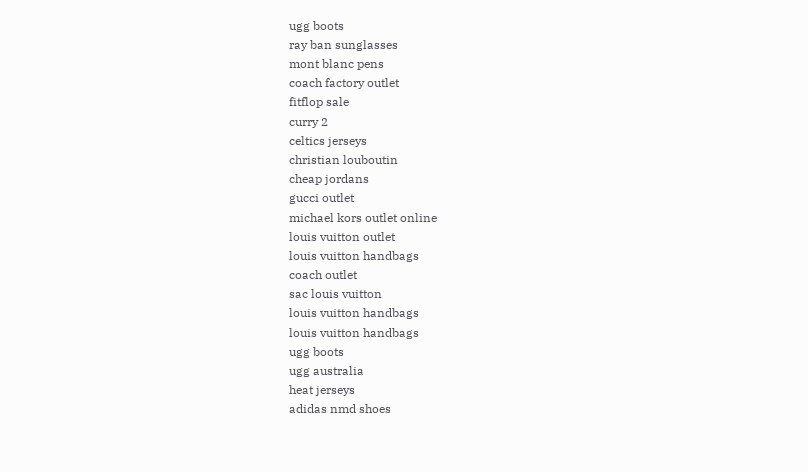ugg boots
ray ban sunglasses
mont blanc pens
coach factory outlet
fitflop sale
curry 2
celtics jerseys
christian louboutin
cheap jordans
gucci outlet
michael kors outlet online
louis vuitton outlet
louis vuitton handbags
coach outlet
sac louis vuitton
louis vuitton handbags
louis vuitton handbags
ugg boots
ugg australia
heat jerseys
adidas nmd shoes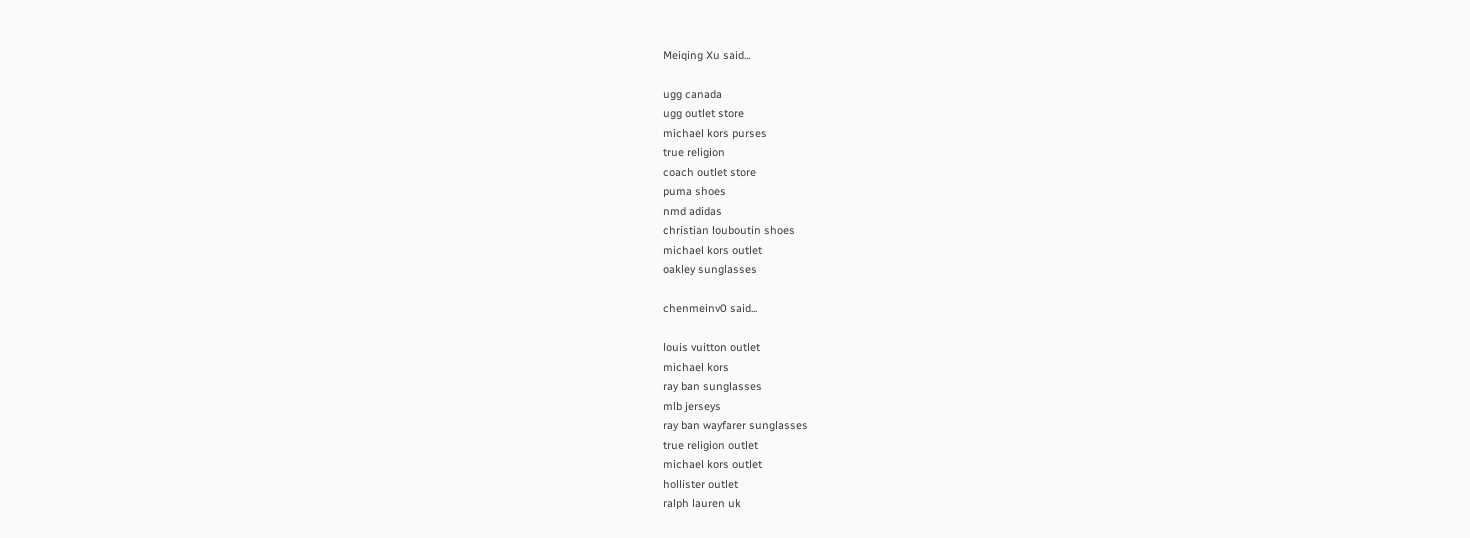Meiqing Xu said...

ugg canada
ugg outlet store
michael kors purses
true religion
coach outlet store
puma shoes
nmd adidas
christian louboutin shoes
michael kors outlet
oakley sunglasses

chenmeinv0 said...

louis vuitton outlet
michael kors
ray ban sunglasses
mlb jerseys
ray ban wayfarer sunglasses
true religion outlet
michael kors outlet
hollister outlet
ralph lauren uk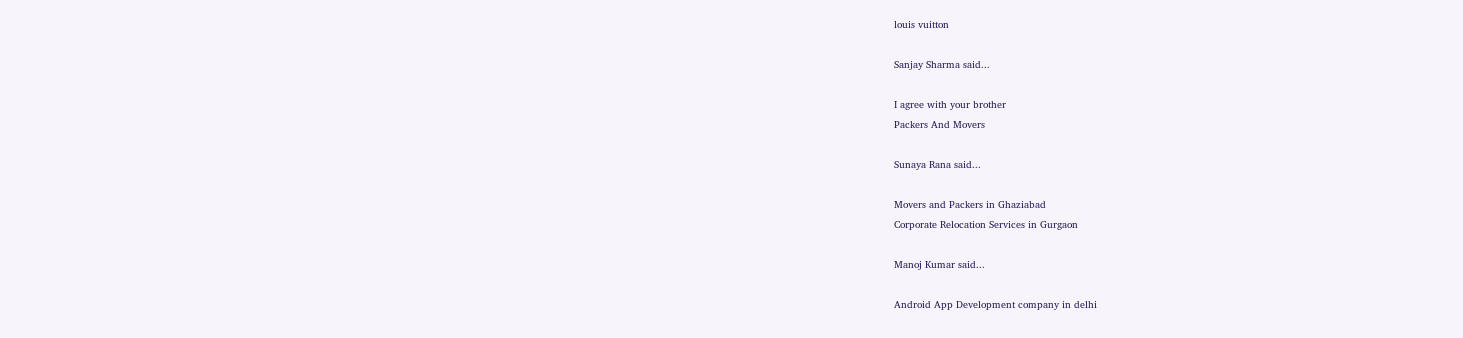louis vuitton

Sanjay Sharma said...

I agree with your brother
Packers And Movers

Sunaya Rana said...

Movers and Packers in Ghaziabad
Corporate Relocation Services in Gurgaon

Manoj Kumar said...

Android App Development company in delhi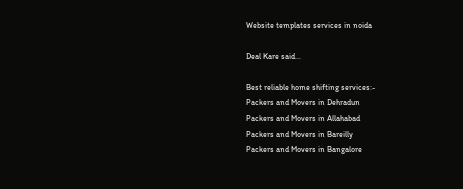Website templates services in noida

Deal Kare said...

Best reliable home shifting services:-
Packers and Movers in Dehradun
Packers and Movers in Allahabad
Packers and Movers in Bareilly
Packers and Movers in Bangalore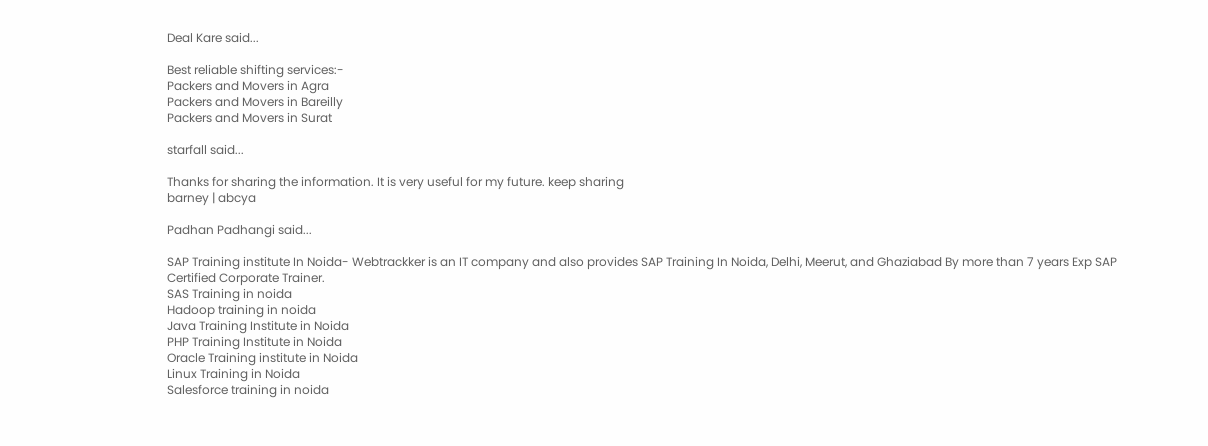Deal Kare said...

Best reliable shifting services:-
Packers and Movers in Agra
Packers and Movers in Bareilly
Packers and Movers in Surat

starfall said...

Thanks for sharing the information. It is very useful for my future. keep sharing
barney | abcya

Padhan Padhangi said...

SAP Training institute In Noida- Webtrackker is an IT company and also provides SAP Training In Noida, Delhi, Meerut, and Ghaziabad By more than 7 years Exp SAP Certified Corporate Trainer.
SAS Training in noida
Hadoop training in noida
Java Training Institute in Noida
PHP Training Institute in Noida
Oracle Training institute in Noida
Linux Training in Noida
Salesforce training in noida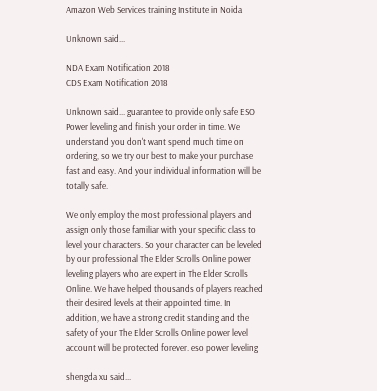Amazon Web Services training Institute in Noida

Unknown said...

NDA Exam Notification 2018
CDS Exam Notification 2018

Unknown said... guarantee to provide only safe ESO Power leveling and finish your order in time. We understand you don't want spend much time on ordering, so we try our best to make your purchase fast and easy. And your individual information will be totally safe.

We only employ the most professional players and assign only those familiar with your specific class to level your characters. So your character can be leveled by our professional The Elder Scrolls Online power leveling players who are expert in The Elder Scrolls Online. We have helped thousands of players reached their desired levels at their appointed time. In addition, we have a strong credit standing and the safety of your The Elder Scrolls Online power level account will be protected forever. eso power leveling

shengda xu said...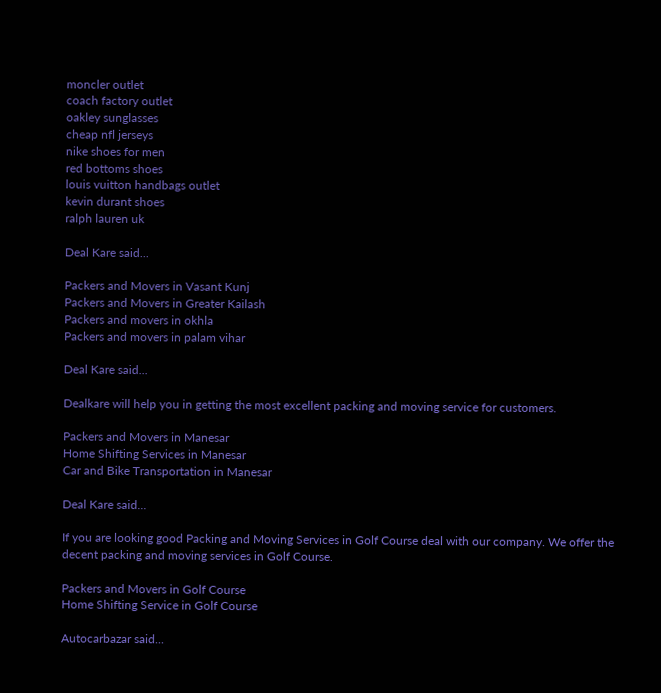moncler outlet
coach factory outlet
oakley sunglasses
cheap nfl jerseys
nike shoes for men
red bottoms shoes
louis vuitton handbags outlet
kevin durant shoes
ralph lauren uk

Deal Kare said...

Packers and Movers in Vasant Kunj
Packers and Movers in Greater Kailash
Packers and movers in okhla
Packers and movers in palam vihar

Deal Kare said...

Dealkare will help you in getting the most excellent packing and moving service for customers.

Packers and Movers in Manesar
Home Shifting Services in Manesar
Car and Bike Transportation in Manesar

Deal Kare said...

If you are looking good Packing and Moving Services in Golf Course deal with our company. We offer the decent packing and moving services in Golf Course.

Packers and Movers in Golf Course
Home Shifting Service in Golf Course

Autocarbazar said...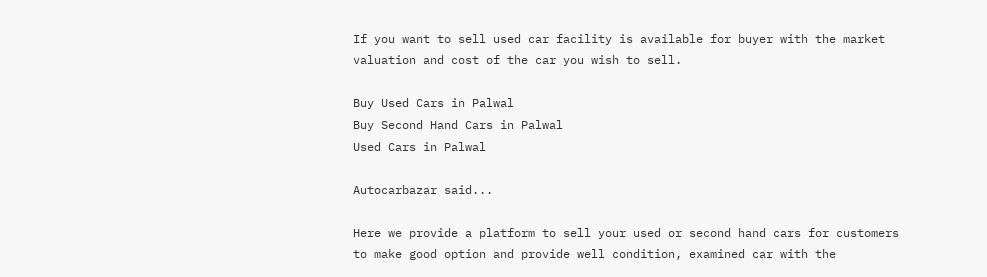If you want to sell used car facility is available for buyer with the market valuation and cost of the car you wish to sell.

Buy Used Cars in Palwal
Buy Second Hand Cars in Palwal
Used Cars in Palwal

Autocarbazar said...

Here we provide a platform to sell your used or second hand cars for customers to make good option and provide well condition, examined car with the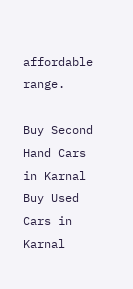affordable range.

Buy Second Hand Cars in Karnal
Buy Used Cars in Karnal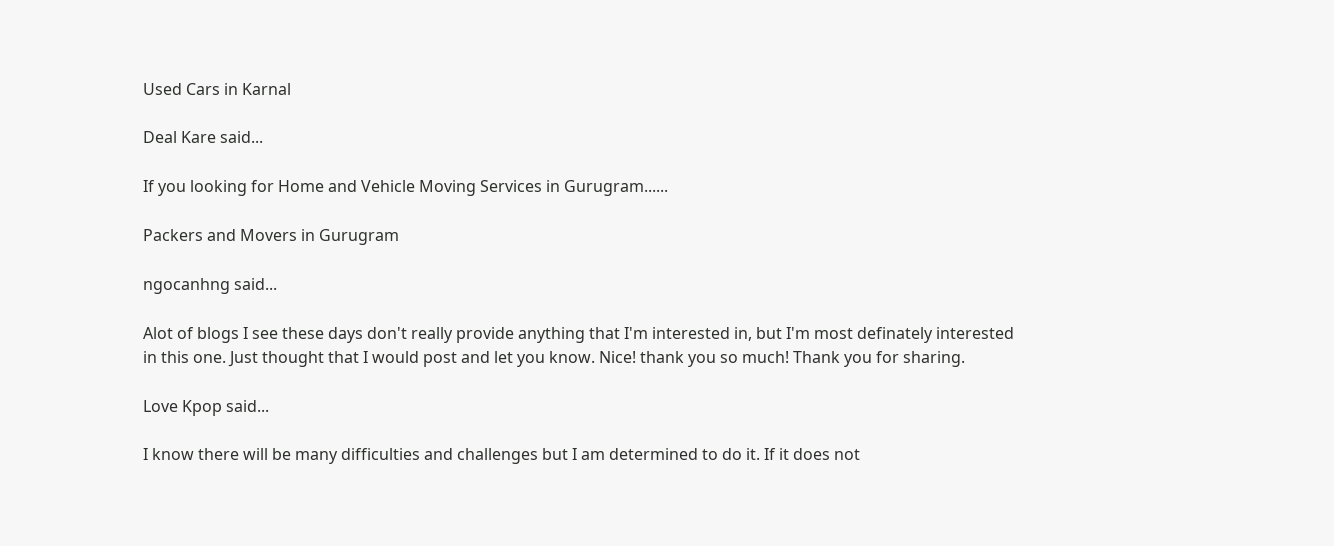Used Cars in Karnal

Deal Kare said...

If you looking for Home and Vehicle Moving Services in Gurugram......

Packers and Movers in Gurugram

ngocanhng said...

Alot of blogs I see these days don't really provide anything that I'm interested in, but I'm most definately interested in this one. Just thought that I would post and let you know. Nice! thank you so much! Thank you for sharing.

Love Kpop said...

I know there will be many difficulties and challenges but I am determined to do it. If it does not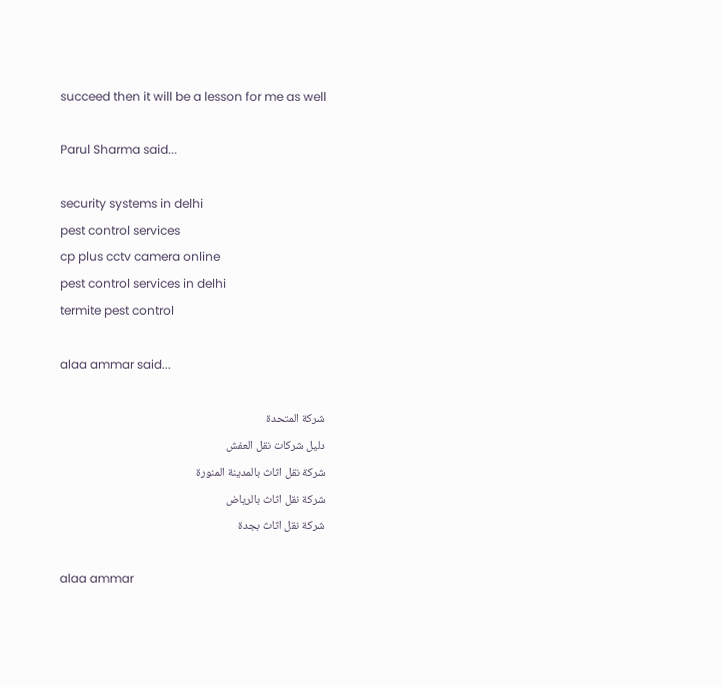succeed then it will be a lesson for me as well

Parul Sharma said...

security systems in delhi
pest control services
cp plus cctv camera online
pest control services in delhi
termite pest control

alaa ammar said...

شركة المتحدة
دليل شركات نقل العفش
شركة نقل اثاث بالمدينة المنورة
شركة نقل اثاث بالرياض
شركة نقل اثاث بجدة

alaa ammar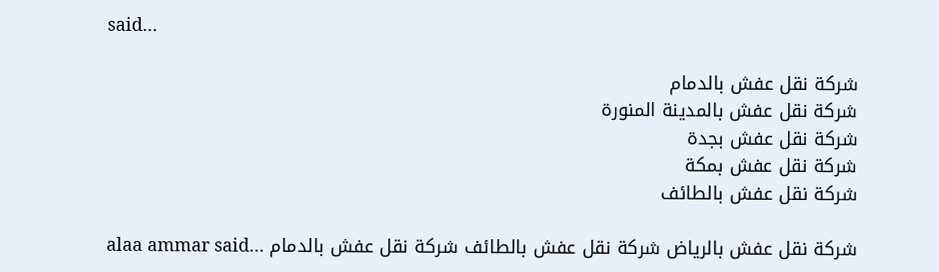said...

شركة نقل عفش بالدمام
شركة نقل عفش بالمدينة المنورة
شركة نقل عفش بجدة
شركة نقل عفش بمكة
شركة نقل عفش بالطائف

alaa ammar said... شركة نقل عفش بالرياض شركة نقل عفش بالطائف شركة نقل عفش بالدمام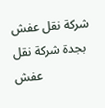شركة نقل عفش بجدة شركة نقل عفش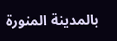بالمدينة المنورة